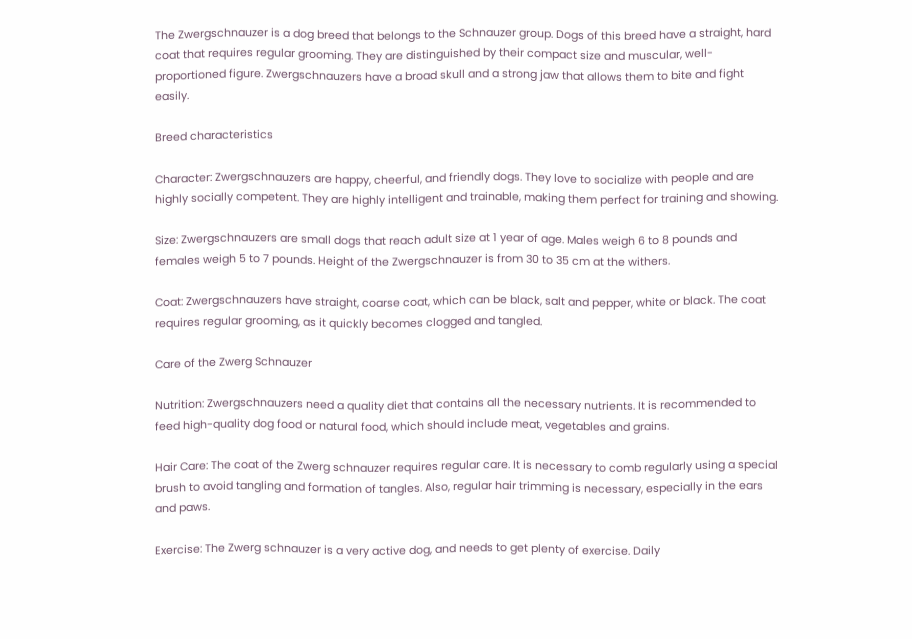The Zwergschnauzer is a dog breed that belongs to the Schnauzer group. Dogs of this breed have a straight, hard coat that requires regular grooming. They are distinguished by their compact size and muscular, well-proportioned figure. Zwergschnauzers have a broad skull and a strong jaw that allows them to bite and fight easily.

Breed characteristics

Character: Zwergschnauzers are happy, cheerful, and friendly dogs. They love to socialize with people and are highly socially competent. They are highly intelligent and trainable, making them perfect for training and showing.

Size: Zwergschnauzers are small dogs that reach adult size at 1 year of age. Males weigh 6 to 8 pounds and females weigh 5 to 7 pounds. Height of the Zwergschnauzer is from 30 to 35 cm at the withers.

Coat: Zwergschnauzers have straight, coarse coat, which can be black, salt and pepper, white or black. The coat requires regular grooming, as it quickly becomes clogged and tangled.

Care of the Zwerg Schnauzer

Nutrition: Zwergschnauzers need a quality diet that contains all the necessary nutrients. It is recommended to feed high-quality dog food or natural food, which should include meat, vegetables and grains.

Hair Care: The coat of the Zwerg schnauzer requires regular care. It is necessary to comb regularly using a special brush to avoid tangling and formation of tangles. Also, regular hair trimming is necessary, especially in the ears and paws.

Exercise: The Zwerg schnauzer is a very active dog, and needs to get plenty of exercise. Daily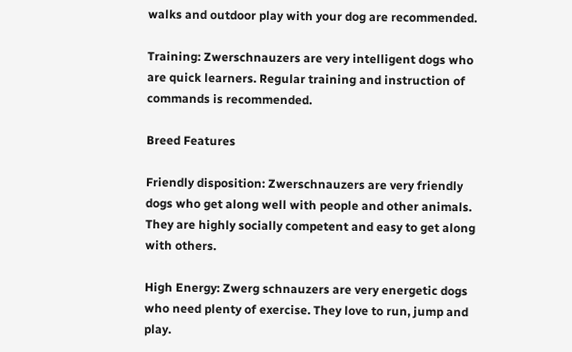walks and outdoor play with your dog are recommended.

Training: Zwerschnauzers are very intelligent dogs who are quick learners. Regular training and instruction of commands is recommended.

Breed Features

Friendly disposition: Zwerschnauzers are very friendly dogs who get along well with people and other animals. They are highly socially competent and easy to get along with others.

High Energy: Zwerg schnauzers are very energetic dogs who need plenty of exercise. They love to run, jump and play.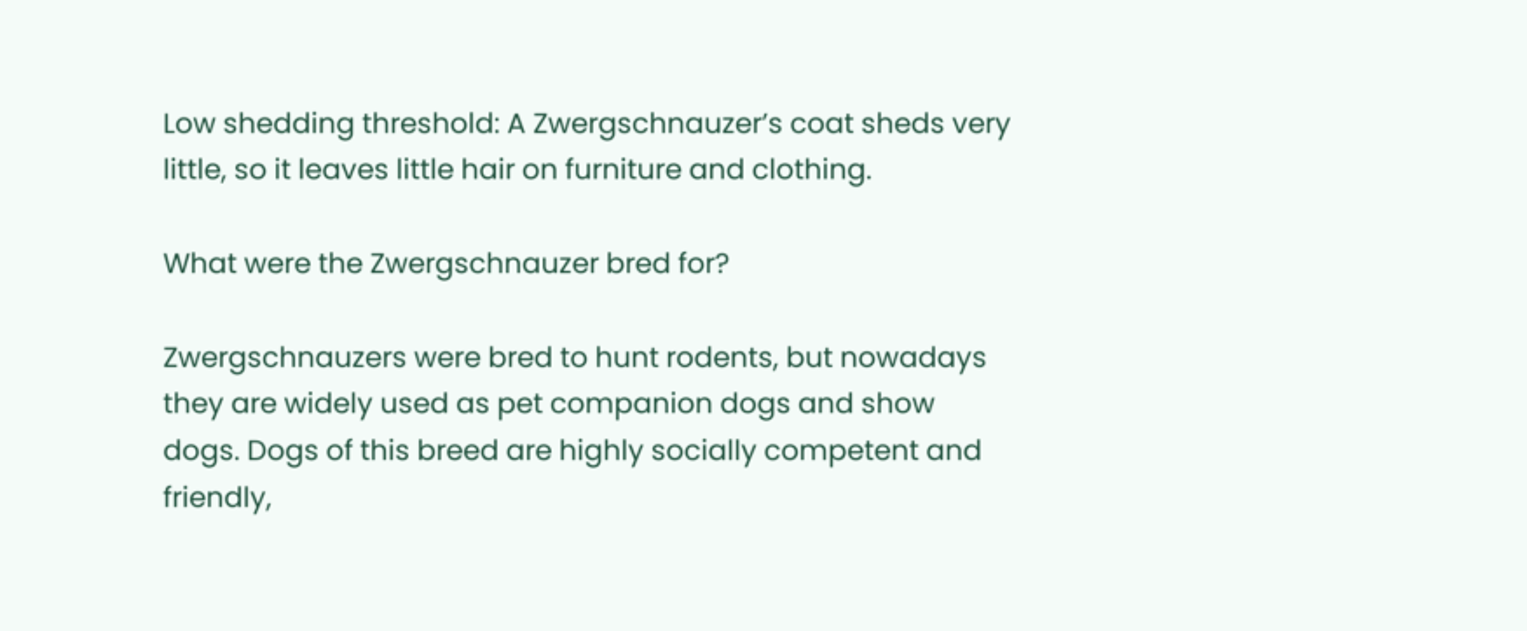Low shedding threshold: A Zwergschnauzer’s coat sheds very little, so it leaves little hair on furniture and clothing.

What were the Zwergschnauzer bred for?

Zwergschnauzers were bred to hunt rodents, but nowadays they are widely used as pet companion dogs and show dogs. Dogs of this breed are highly socially competent and friendly,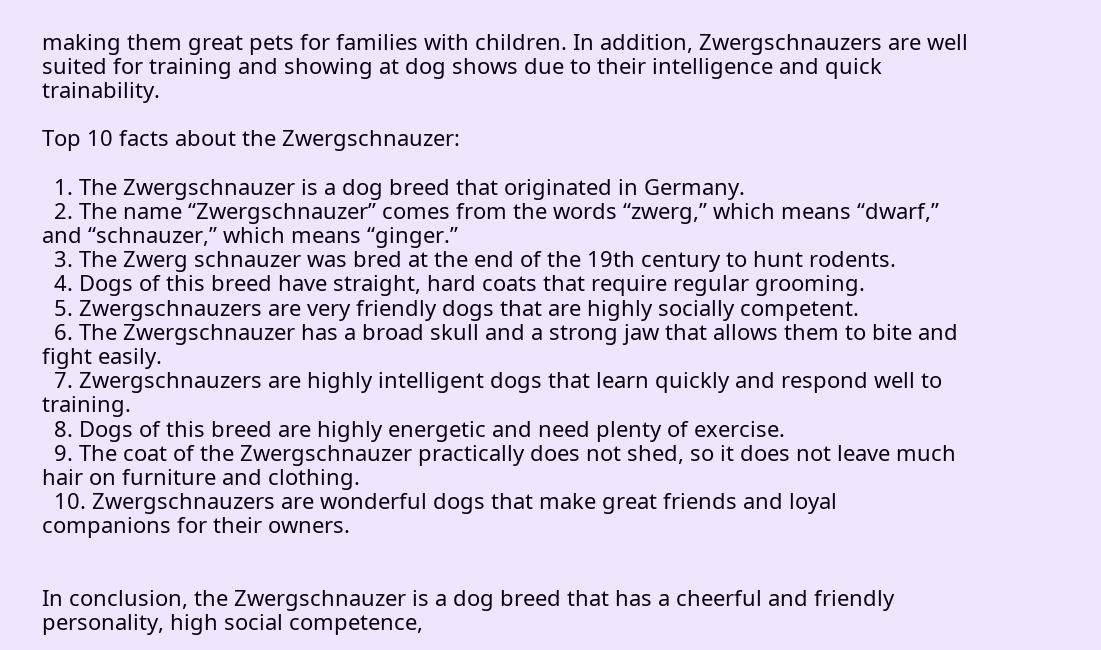making them great pets for families with children. In addition, Zwergschnauzers are well suited for training and showing at dog shows due to their intelligence and quick trainability.

Top 10 facts about the Zwergschnauzer:

  1. The Zwergschnauzer is a dog breed that originated in Germany.
  2. The name “Zwergschnauzer” comes from the words “zwerg,” which means “dwarf,” and “schnauzer,” which means “ginger.”
  3. The Zwerg schnauzer was bred at the end of the 19th century to hunt rodents.
  4. Dogs of this breed have straight, hard coats that require regular grooming.
  5. Zwergschnauzers are very friendly dogs that are highly socially competent.
  6. The Zwergschnauzer has a broad skull and a strong jaw that allows them to bite and fight easily.
  7. Zwergschnauzers are highly intelligent dogs that learn quickly and respond well to training.
  8. Dogs of this breed are highly energetic and need plenty of exercise.
  9. The coat of the Zwergschnauzer practically does not shed, so it does not leave much hair on furniture and clothing.
  10. Zwergschnauzers are wonderful dogs that make great friends and loyal companions for their owners.


In conclusion, the Zwergschnauzer is a dog breed that has a cheerful and friendly personality, high social competence,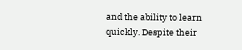and the ability to learn quickly. Despite their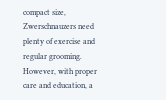compact size, Zwerschnauzers need plenty of exercise and regular grooming. However, with proper care and education, a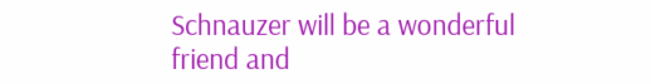Schnauzer will be a wonderful friend and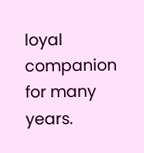loyal companion for many years.